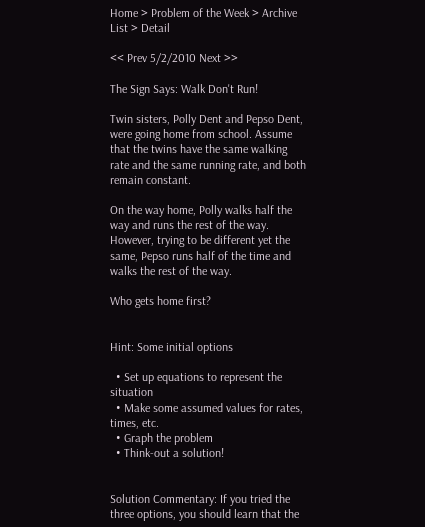Home > Problem of the Week > Archive List > Detail

<< Prev 5/2/2010 Next >>

The Sign Says: Walk Don't Run!

Twin sisters, Polly Dent and Pepso Dent, were going home from school. Assume that the twins have the same walking rate and the same running rate, and both remain constant.

On the way home, Polly walks half the way and runs the rest of the way. However, trying to be different yet the same, Pepso runs half of the time and walks the rest of the way.

Who gets home first?


Hint: Some initial options

  • Set up equations to represent the situation
  • Make some assumed values for rates, times, etc.
  • Graph the problem
  • Think-out a solution!


Solution Commentary: If you tried the three options, you should learn that the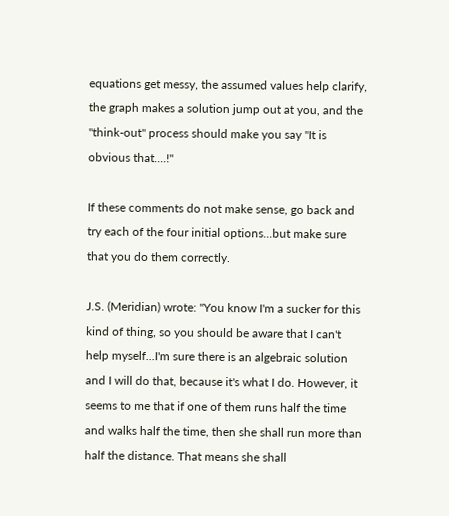equations get messy, the assumed values help clarify, the graph makes a solution jump out at you, and the "think-out" process should make you say "It is obvious that....!"

If these comments do not make sense, go back and try each of the four initial options...but make sure that you do them correctly.

J.S. (Meridian) wrote: "You know I'm a sucker for this kind of thing, so you should be aware that I can't help myself...I'm sure there is an algebraic solution and I will do that, because it's what I do. However, it seems to me that if one of them runs half the time and walks half the time, then she shall run more than half the distance. That means she shall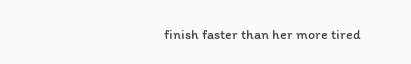finish faster than her more tired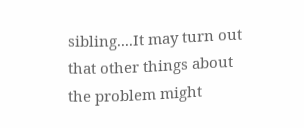sibling....It may turn out that other things about the problem might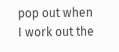pop out when I work out the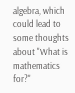algebra, which could lead to some thoughts about "What is mathematics for?"